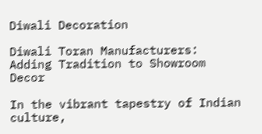Diwali Decoration

Diwali Toran Manufacturers: Adding Tradition to Showroom Decor

In the vibrant tapestry of Indian culture,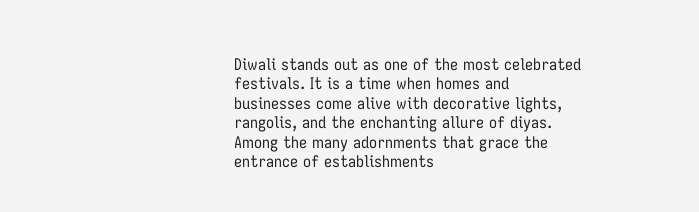Diwali stands out as one of the most celebrated festivals. It is a time when homes and businesses come alive with decorative lights, rangolis, and the enchanting allure of diyas. Among the many adornments that grace the entrance of establishments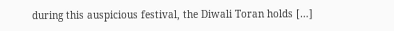during this auspicious festival, the Diwali Toran holds […]